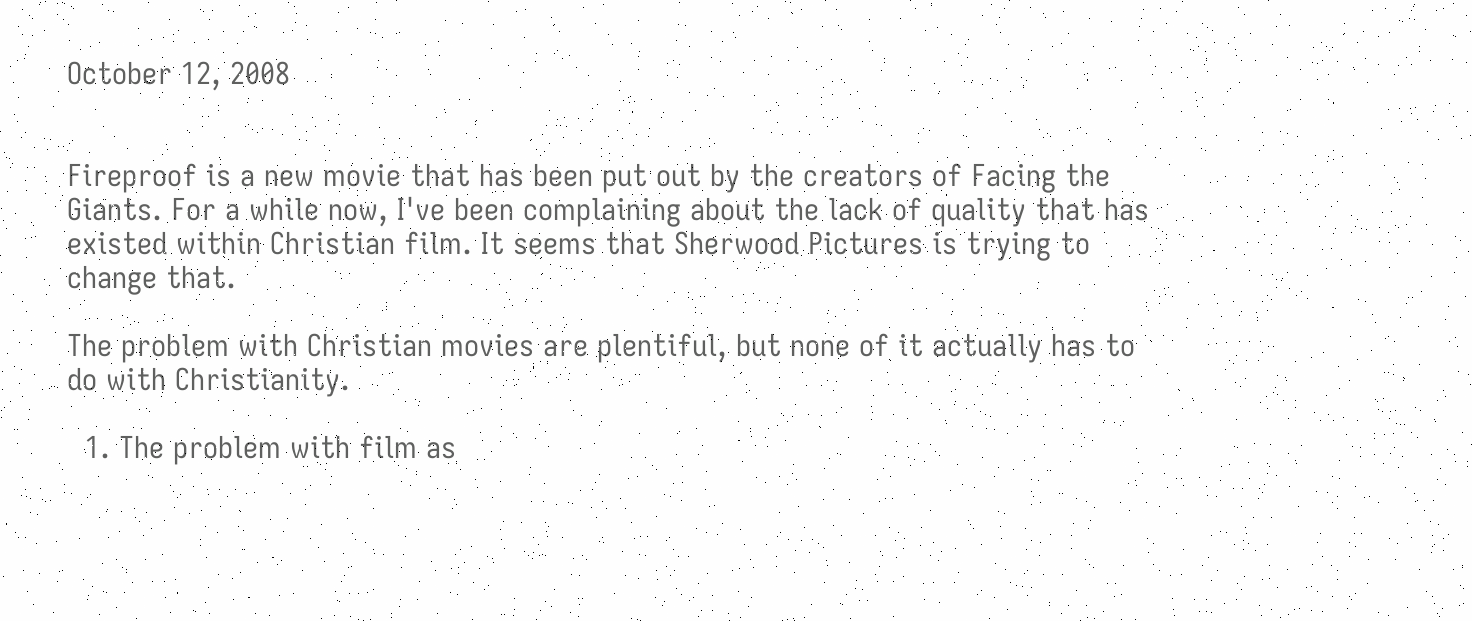October 12, 2008


Fireproof is a new movie that has been put out by the creators of Facing the Giants. For a while now, I've been complaining about the lack of quality that has existed within Christian film. It seems that Sherwood Pictures is trying to change that.

The problem with Christian movies are plentiful, but none of it actually has to do with Christianity.

  1. The problem with film as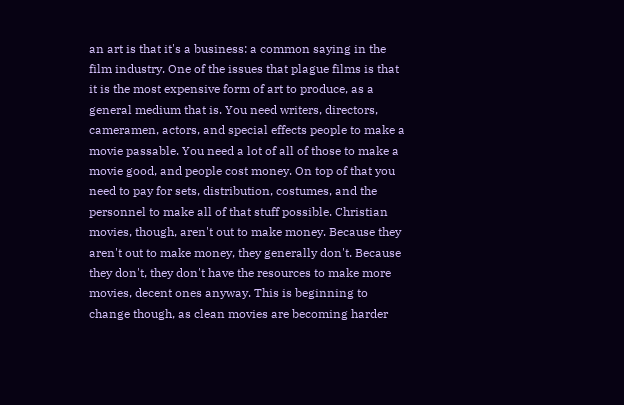an art is that it's a business: a common saying in the film industry. One of the issues that plague films is that it is the most expensive form of art to produce, as a general medium that is. You need writers, directors, cameramen, actors, and special effects people to make a movie passable. You need a lot of all of those to make a movie good, and people cost money. On top of that you need to pay for sets, distribution, costumes, and the personnel to make all of that stuff possible. Christian movies, though, aren't out to make money. Because they aren't out to make money, they generally don't. Because they don't, they don't have the resources to make more movies, decent ones anyway. This is beginning to change though, as clean movies are becoming harder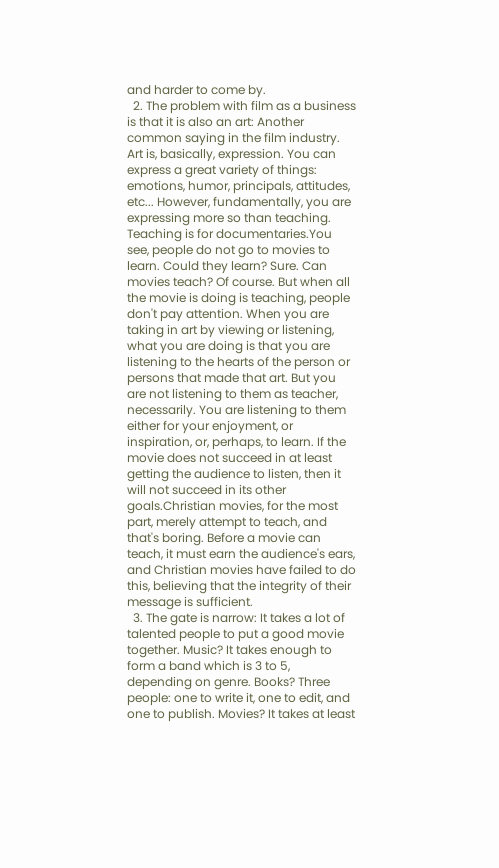and harder to come by.
  2. The problem with film as a business is that it is also an art: Another common saying in the film industry. Art is, basically, expression. You can express a great variety of things: emotions, humor, principals, attitudes, etc... However, fundamentally, you are expressing more so than teaching. Teaching is for documentaries.You see, people do not go to movies to learn. Could they learn? Sure. Can movies teach? Of course. But when all the movie is doing is teaching, people don't pay attention. When you are taking in art by viewing or listening, what you are doing is that you are listening to the hearts of the person or persons that made that art. But you are not listening to them as teacher, necessarily. You are listening to them either for your enjoyment, or inspiration, or, perhaps, to learn. If the movie does not succeed in at least getting the audience to listen, then it will not succeed in its other goals.Christian movies, for the most part, merely attempt to teach, and that's boring. Before a movie can teach, it must earn the audience's ears, and Christian movies have failed to do this, believing that the integrity of their message is sufficient.
  3. The gate is narrow: It takes a lot of talented people to put a good movie together. Music? It takes enough to form a band which is 3 to 5, depending on genre. Books? Three people: one to write it, one to edit, and one to publish. Movies? It takes at least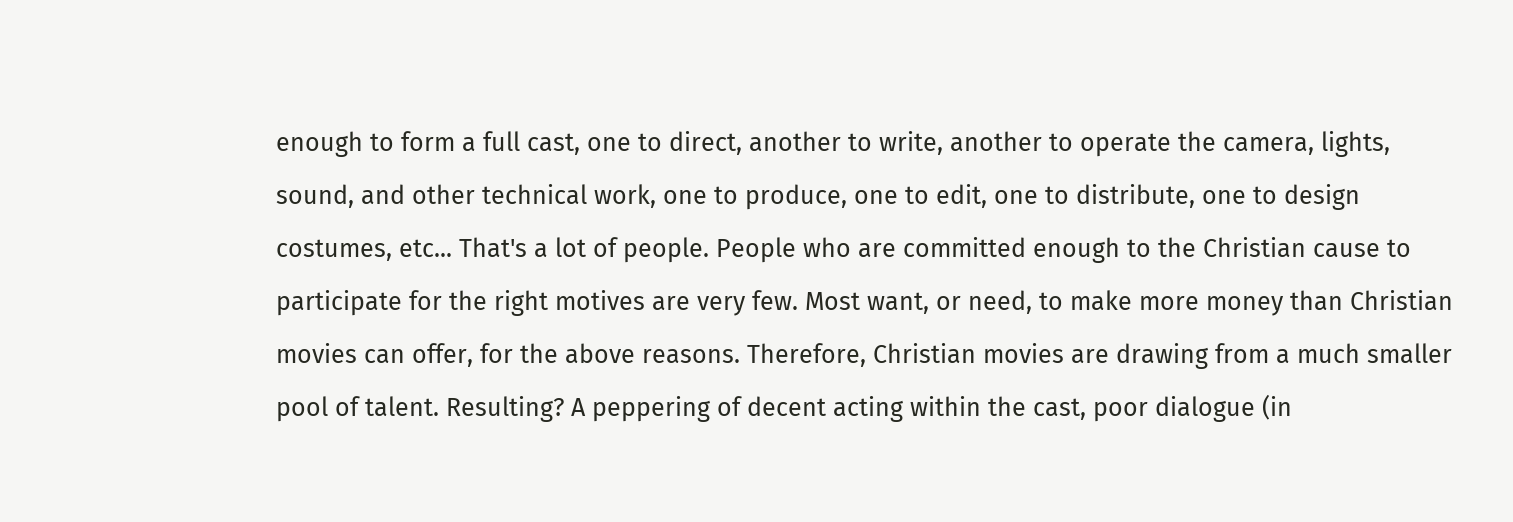enough to form a full cast, one to direct, another to write, another to operate the camera, lights, sound, and other technical work, one to produce, one to edit, one to distribute, one to design costumes, etc... That's a lot of people. People who are committed enough to the Christian cause to participate for the right motives are very few. Most want, or need, to make more money than Christian movies can offer, for the above reasons. Therefore, Christian movies are drawing from a much smaller pool of talent. Resulting? A peppering of decent acting within the cast, poor dialogue (in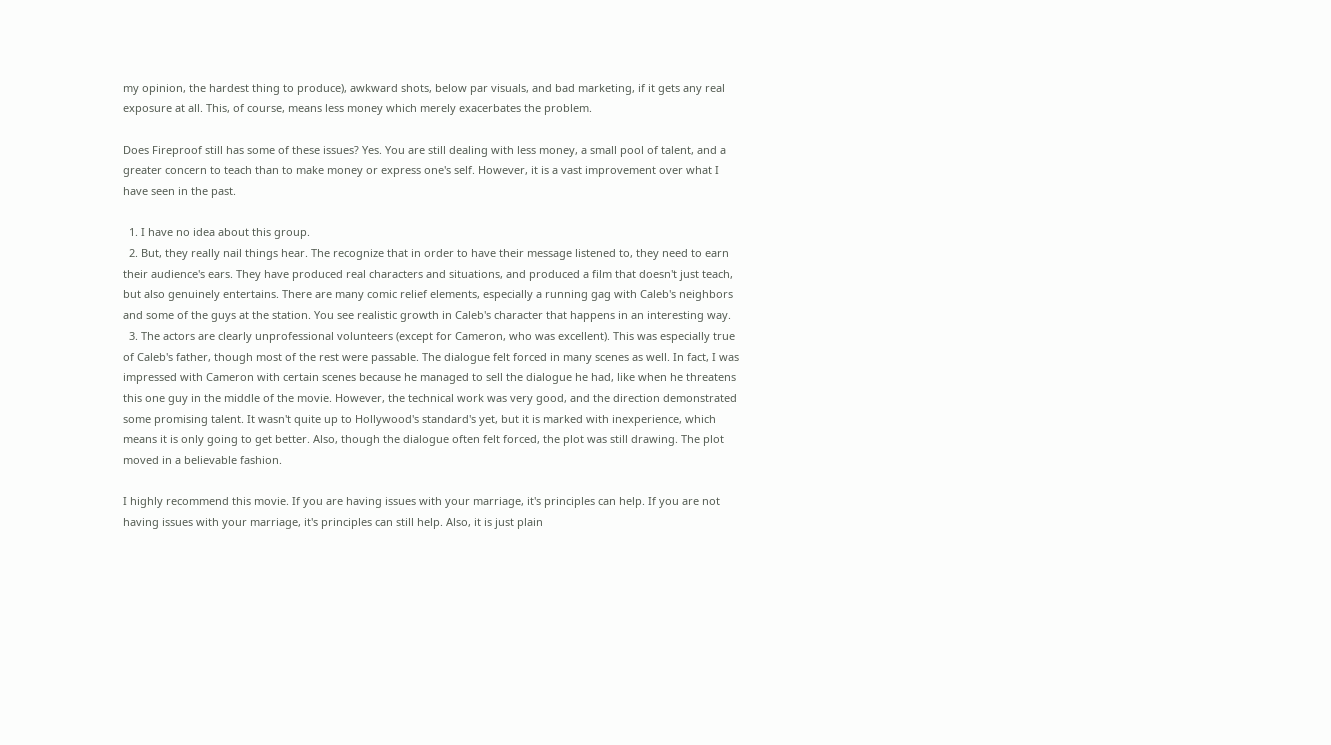my opinion, the hardest thing to produce), awkward shots, below par visuals, and bad marketing, if it gets any real exposure at all. This, of course, means less money which merely exacerbates the problem.

Does Fireproof still has some of these issues? Yes. You are still dealing with less money, a small pool of talent, and a greater concern to teach than to make money or express one's self. However, it is a vast improvement over what I have seen in the past.

  1. I have no idea about this group.
  2. But, they really nail things hear. The recognize that in order to have their message listened to, they need to earn their audience's ears. They have produced real characters and situations, and produced a film that doesn't just teach, but also genuinely entertains. There are many comic relief elements, especially a running gag with Caleb's neighbors and some of the guys at the station. You see realistic growth in Caleb's character that happens in an interesting way.
  3. The actors are clearly unprofessional volunteers (except for Cameron, who was excellent). This was especially true of Caleb's father, though most of the rest were passable. The dialogue felt forced in many scenes as well. In fact, I was impressed with Cameron with certain scenes because he managed to sell the dialogue he had, like when he threatens this one guy in the middle of the movie. However, the technical work was very good, and the direction demonstrated some promising talent. It wasn't quite up to Hollywood's standard's yet, but it is marked with inexperience, which means it is only going to get better. Also, though the dialogue often felt forced, the plot was still drawing. The plot moved in a believable fashion.

I highly recommend this movie. If you are having issues with your marriage, it's principles can help. If you are not having issues with your marriage, it's principles can still help. Also, it is just plain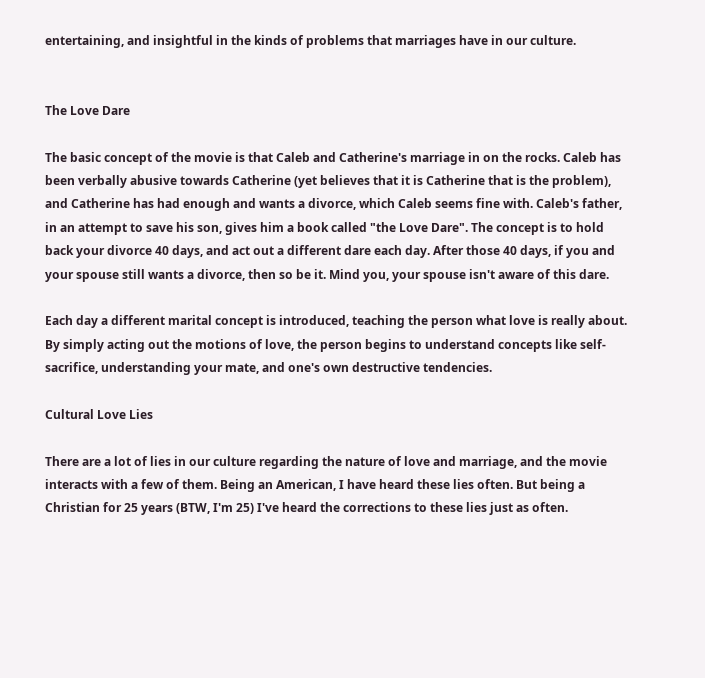entertaining, and insightful in the kinds of problems that marriages have in our culture.


The Love Dare

The basic concept of the movie is that Caleb and Catherine's marriage in on the rocks. Caleb has been verbally abusive towards Catherine (yet believes that it is Catherine that is the problem), and Catherine has had enough and wants a divorce, which Caleb seems fine with. Caleb's father, in an attempt to save his son, gives him a book called "the Love Dare". The concept is to hold back your divorce 40 days, and act out a different dare each day. After those 40 days, if you and your spouse still wants a divorce, then so be it. Mind you, your spouse isn't aware of this dare.

Each day a different marital concept is introduced, teaching the person what love is really about. By simply acting out the motions of love, the person begins to understand concepts like self-sacrifice, understanding your mate, and one's own destructive tendencies.

Cultural Love Lies

There are a lot of lies in our culture regarding the nature of love and marriage, and the movie interacts with a few of them. Being an American, I have heard these lies often. But being a Christian for 25 years (BTW, I'm 25) I've heard the corrections to these lies just as often.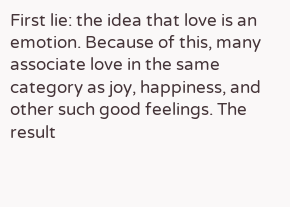First lie: the idea that love is an emotion. Because of this, many associate love in the same category as joy, happiness, and other such good feelings. The result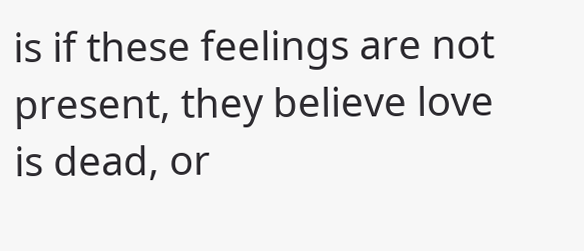is if these feelings are not present, they believe love is dead, or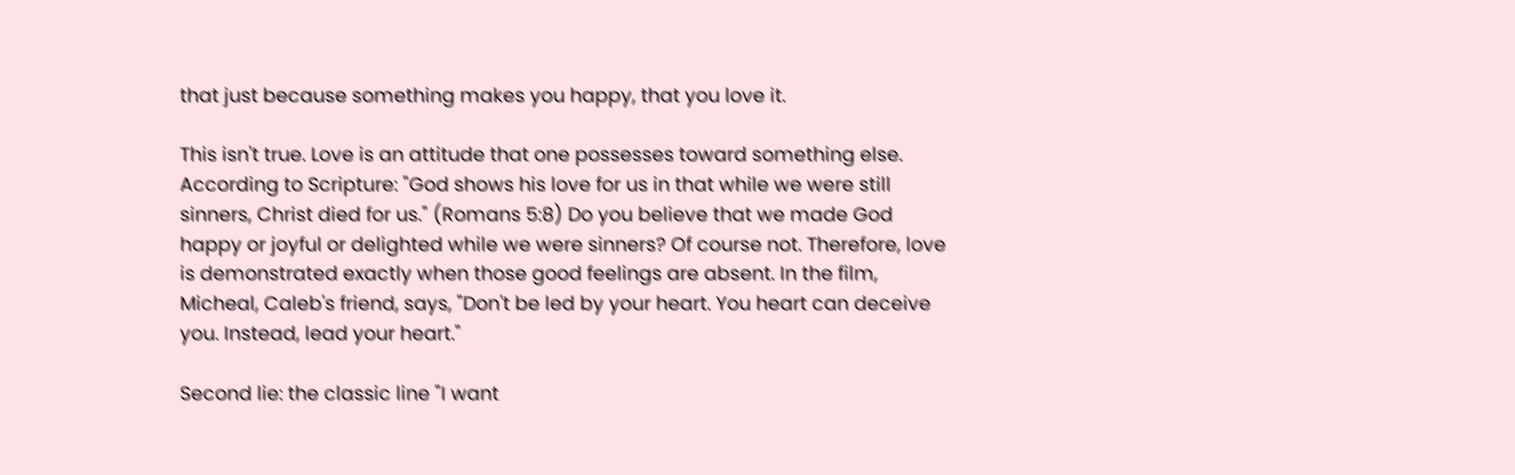that just because something makes you happy, that you love it.

This isn't true. Love is an attitude that one possesses toward something else. According to Scripture: "God shows his love for us in that while we were still sinners, Christ died for us." (Romans 5:8) Do you believe that we made God happy or joyful or delighted while we were sinners? Of course not. Therefore, love is demonstrated exactly when those good feelings are absent. In the film, Micheal, Caleb's friend, says, "Don't be led by your heart. You heart can deceive you. Instead, lead your heart."

Second lie: the classic line "I want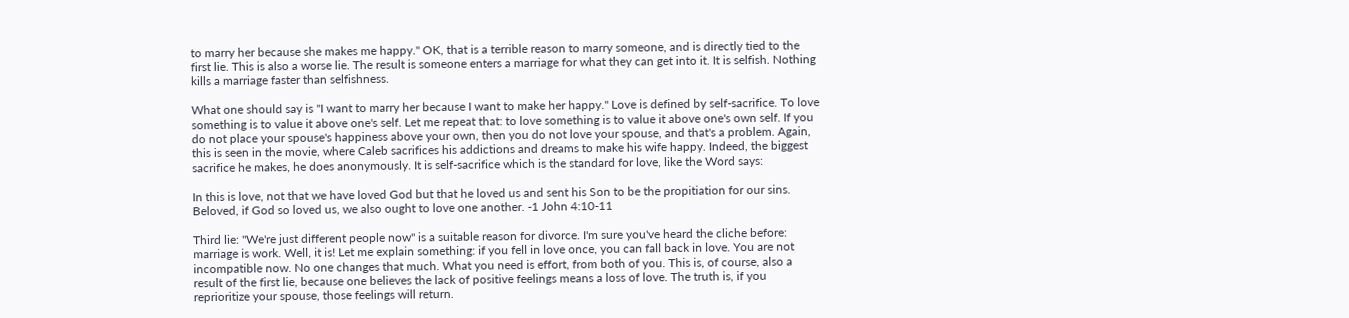to marry her because she makes me happy." OK, that is a terrible reason to marry someone, and is directly tied to the first lie. This is also a worse lie. The result is someone enters a marriage for what they can get into it. It is selfish. Nothing kills a marriage faster than selfishness.

What one should say is "I want to marry her because I want to make her happy." Love is defined by self-sacrifice. To love something is to value it above one's self. Let me repeat that: to love something is to value it above one's own self. If you do not place your spouse's happiness above your own, then you do not love your spouse, and that's a problem. Again, this is seen in the movie, where Caleb sacrifices his addictions and dreams to make his wife happy. Indeed, the biggest sacrifice he makes, he does anonymously. It is self-sacrifice which is the standard for love, like the Word says:

In this is love, not that we have loved God but that he loved us and sent his Son to be the propitiation for our sins. Beloved, if God so loved us, we also ought to love one another. -1 John 4:10-11

Third lie: "We're just different people now" is a suitable reason for divorce. I'm sure you've heard the cliche before: marriage is work. Well, it is! Let me explain something: if you fell in love once, you can fall back in love. You are not incompatible now. No one changes that much. What you need is effort, from both of you. This is, of course, also a result of the first lie, because one believes the lack of positive feelings means a loss of love. The truth is, if you reprioritize your spouse, those feelings will return.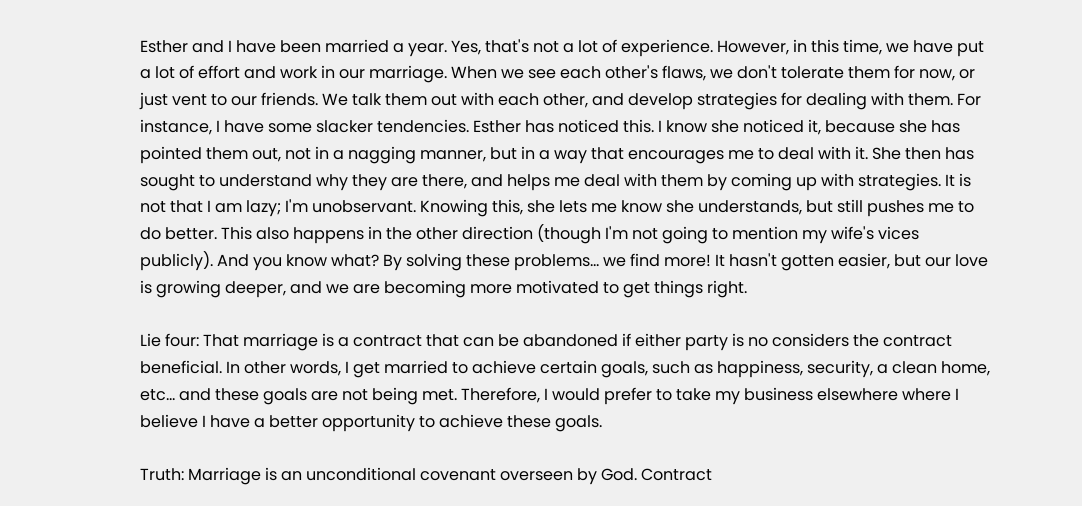Esther and I have been married a year. Yes, that's not a lot of experience. However, in this time, we have put a lot of effort and work in our marriage. When we see each other's flaws, we don't tolerate them for now, or just vent to our friends. We talk them out with each other, and develop strategies for dealing with them. For instance, I have some slacker tendencies. Esther has noticed this. I know she noticed it, because she has pointed them out, not in a nagging manner, but in a way that encourages me to deal with it. She then has sought to understand why they are there, and helps me deal with them by coming up with strategies. It is not that I am lazy; I'm unobservant. Knowing this, she lets me know she understands, but still pushes me to do better. This also happens in the other direction (though I'm not going to mention my wife's vices publicly). And you know what? By solving these problems... we find more! It hasn't gotten easier, but our love is growing deeper, and we are becoming more motivated to get things right.

Lie four: That marriage is a contract that can be abandoned if either party is no considers the contract beneficial. In other words, I get married to achieve certain goals, such as happiness, security, a clean home, etc... and these goals are not being met. Therefore, I would prefer to take my business elsewhere where I believe I have a better opportunity to achieve these goals.

Truth: Marriage is an unconditional covenant overseen by God. Contract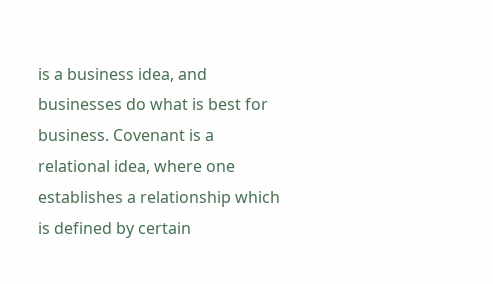is a business idea, and businesses do what is best for business. Covenant is a relational idea, where one establishes a relationship which is defined by certain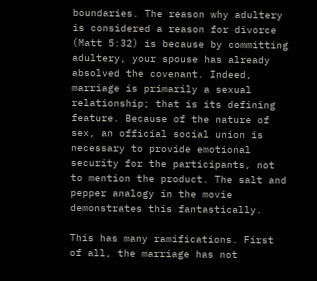boundaries. The reason why adultery is considered a reason for divorce (Matt 5:32) is because by committing adultery, your spouse has already absolved the covenant. Indeed, marriage is primarily a sexual relationship; that is its defining feature. Because of the nature of sex, an official social union is necessary to provide emotional security for the participants, not to mention the product. The salt and pepper analogy in the movie demonstrates this fantastically.

This has many ramifications. First of all, the marriage has not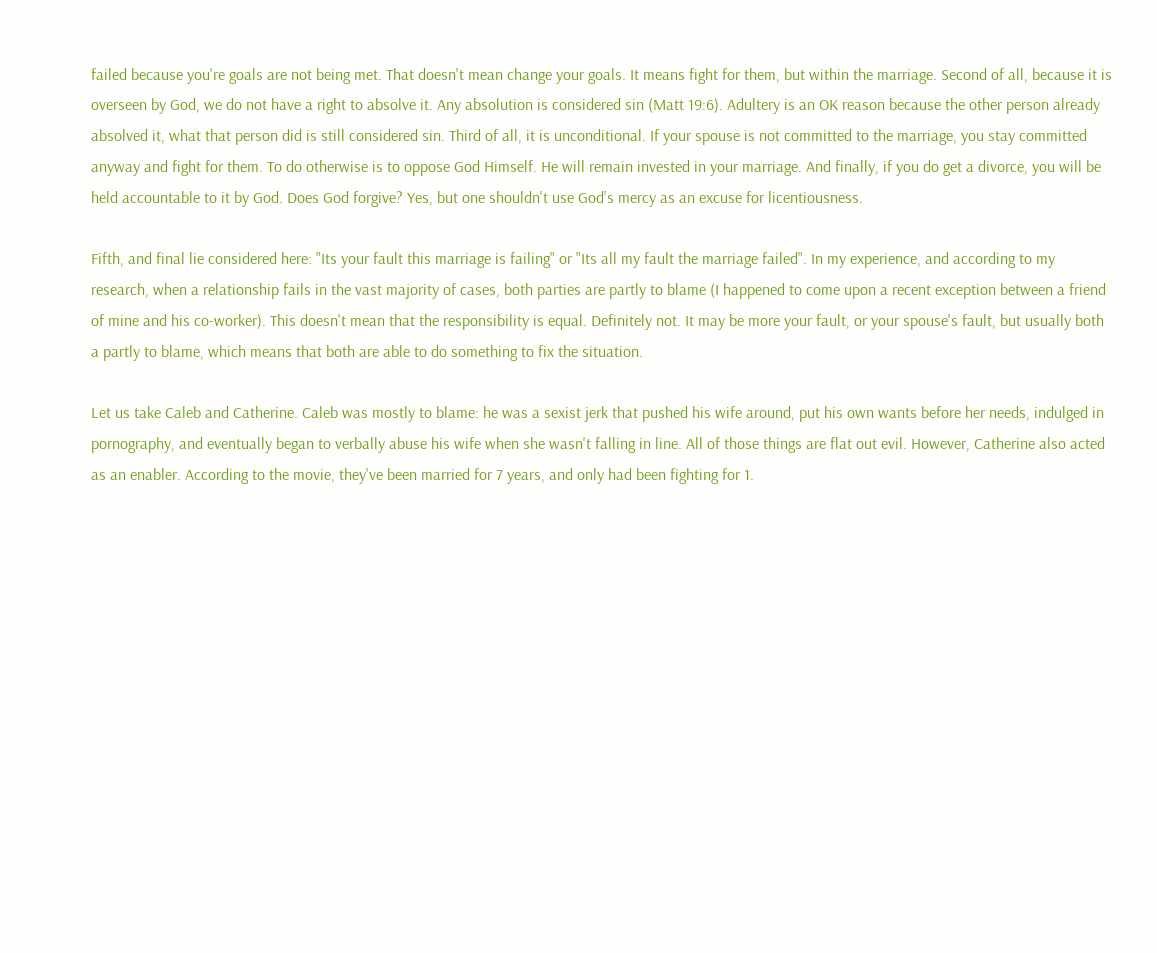failed because you're goals are not being met. That doesn't mean change your goals. It means fight for them, but within the marriage. Second of all, because it is overseen by God, we do not have a right to absolve it. Any absolution is considered sin (Matt 19:6). Adultery is an OK reason because the other person already absolved it, what that person did is still considered sin. Third of all, it is unconditional. If your spouse is not committed to the marriage, you stay committed anyway and fight for them. To do otherwise is to oppose God Himself. He will remain invested in your marriage. And finally, if you do get a divorce, you will be held accountable to it by God. Does God forgive? Yes, but one shouldn't use God's mercy as an excuse for licentiousness.

Fifth, and final lie considered here: "Its your fault this marriage is failing" or "Its all my fault the marriage failed". In my experience, and according to my research, when a relationship fails in the vast majority of cases, both parties are partly to blame (I happened to come upon a recent exception between a friend of mine and his co-worker). This doesn't mean that the responsibility is equal. Definitely not. It may be more your fault, or your spouse's fault, but usually both a partly to blame, which means that both are able to do something to fix the situation.

Let us take Caleb and Catherine. Caleb was mostly to blame: he was a sexist jerk that pushed his wife around, put his own wants before her needs, indulged in pornography, and eventually began to verbally abuse his wife when she wasn't falling in line. All of those things are flat out evil. However, Catherine also acted as an enabler. According to the movie, they've been married for 7 years, and only had been fighting for 1.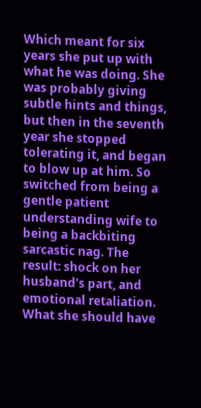Which meant for six years she put up with what he was doing. She was probably giving subtle hints and things, but then in the seventh year she stopped tolerating it, and began to blow up at him. So switched from being a gentle patient understanding wife to being a backbiting sarcastic nag. The result: shock on her husband's part, and emotional retaliation. What she should have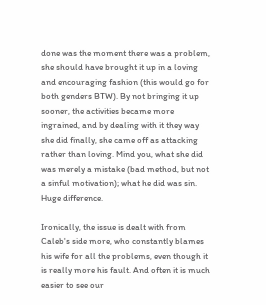done was the moment there was a problem, she should have brought it up in a loving and encouraging fashion (this would go for both genders BTW). By not bringing it up sooner, the activities became more ingrained, and by dealing with it they way she did finally, she came off as attacking rather than loving. Mind you, what she did was merely a mistake (bad method, but not a sinful motivation); what he did was sin. Huge difference.

Ironically, the issue is dealt with from Caleb's side more, who constantly blames his wife for all the problems, even though it is really more his fault. And often it is much easier to see our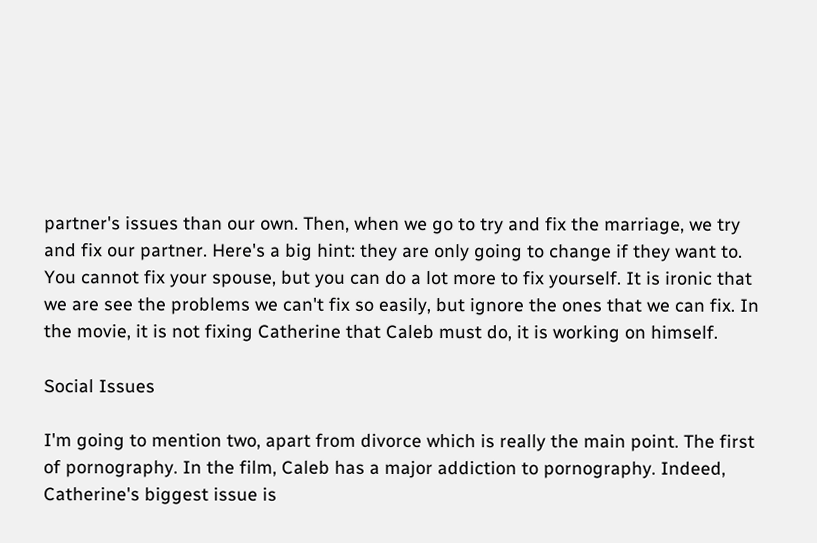partner's issues than our own. Then, when we go to try and fix the marriage, we try and fix our partner. Here's a big hint: they are only going to change if they want to. You cannot fix your spouse, but you can do a lot more to fix yourself. It is ironic that we are see the problems we can't fix so easily, but ignore the ones that we can fix. In the movie, it is not fixing Catherine that Caleb must do, it is working on himself.

Social Issues

I'm going to mention two, apart from divorce which is really the main point. The first of pornography. In the film, Caleb has a major addiction to pornography. Indeed, Catherine's biggest issue is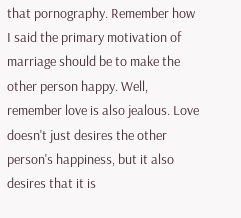that pornography. Remember how I said the primary motivation of marriage should be to make the other person happy. Well, remember love is also jealous. Love doesn't just desires the other person's happiness, but it also desires that it is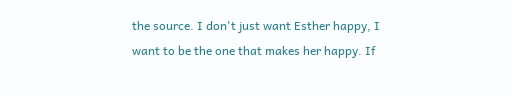the source. I don't just want Esther happy, I want to be the one that makes her happy. If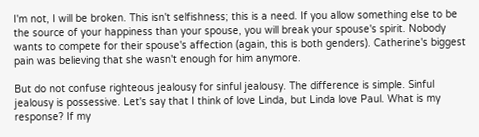I'm not, I will be broken. This isn't selfishness; this is a need. If you allow something else to be the source of your happiness than your spouse, you will break your spouse's spirit. Nobody wants to compete for their spouse's affection (again, this is both genders). Catherine's biggest pain was believing that she wasn't enough for him anymore.

But do not confuse righteous jealousy for sinful jealousy. The difference is simple. Sinful jealousy is possessive. Let's say that I think of love Linda, but Linda love Paul. What is my response? If my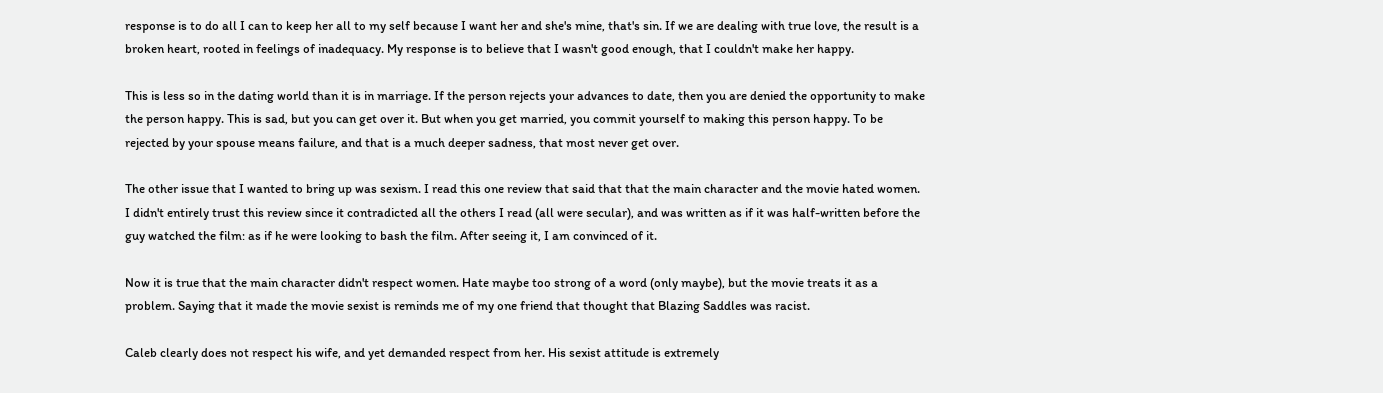response is to do all I can to keep her all to my self because I want her and she's mine, that's sin. If we are dealing with true love, the result is a broken heart, rooted in feelings of inadequacy. My response is to believe that I wasn't good enough, that I couldn't make her happy.

This is less so in the dating world than it is in marriage. If the person rejects your advances to date, then you are denied the opportunity to make the person happy. This is sad, but you can get over it. But when you get married, you commit yourself to making this person happy. To be rejected by your spouse means failure, and that is a much deeper sadness, that most never get over.

The other issue that I wanted to bring up was sexism. I read this one review that said that that the main character and the movie hated women. I didn't entirely trust this review since it contradicted all the others I read (all were secular), and was written as if it was half-written before the guy watched the film: as if he were looking to bash the film. After seeing it, I am convinced of it.

Now it is true that the main character didn't respect women. Hate maybe too strong of a word (only maybe), but the movie treats it as a problem. Saying that it made the movie sexist is reminds me of my one friend that thought that Blazing Saddles was racist.

Caleb clearly does not respect his wife, and yet demanded respect from her. His sexist attitude is extremely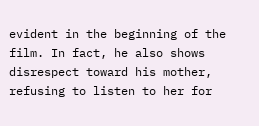evident in the beginning of the film. In fact, he also shows disrespect toward his mother, refusing to listen to her for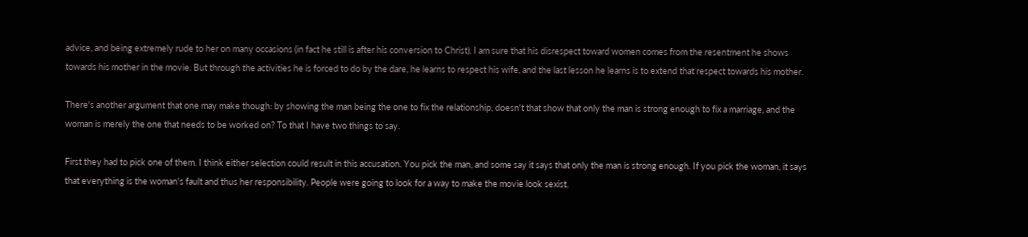advice, and being extremely rude to her on many occasions (in fact he still is after his conversion to Christ). I am sure that his disrespect toward women comes from the resentment he shows towards his mother in the movie. But through the activities he is forced to do by the dare, he learns to respect his wife, and the last lesson he learns is to extend that respect towards his mother.

There's another argument that one may make though: by showing the man being the one to fix the relationship, doesn't that show that only the man is strong enough to fix a marriage, and the woman is merely the one that needs to be worked on? To that I have two things to say.

First they had to pick one of them. I think either selection could result in this accusation. You pick the man, and some say it says that only the man is strong enough. If you pick the woman, it says that everything is the woman's fault and thus her responsibility. People were going to look for a way to make the movie look sexist.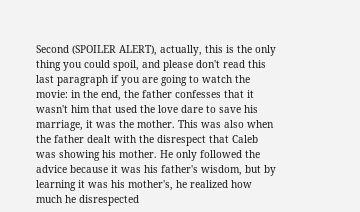Second (SPOILER ALERT), actually, this is the only thing you could spoil, and please don't read this last paragraph if you are going to watch the movie: in the end, the father confesses that it wasn't him that used the love dare to save his marriage, it was the mother. This was also when the father dealt with the disrespect that Caleb was showing his mother. He only followed the advice because it was his father's wisdom, but by learning it was his mother's, he realized how much he disrespected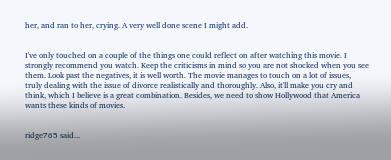her, and ran to her, crying. A very well done scene I might add.


I've only touched on a couple of the things one could reflect on after watching this movie. I strongly recommend you watch. Keep the criticisms in mind so you are not shocked when you see them. Look past the negatives, it is well worth. The movie manages to touch on a lot of issues, truly dealing with the issue of divorce realistically and thoroughly. Also, it'll make you cry and think, which I believe is a great combination. Besides, we need to show Hollywood that America wants these kinds of movies.


ridge765 said...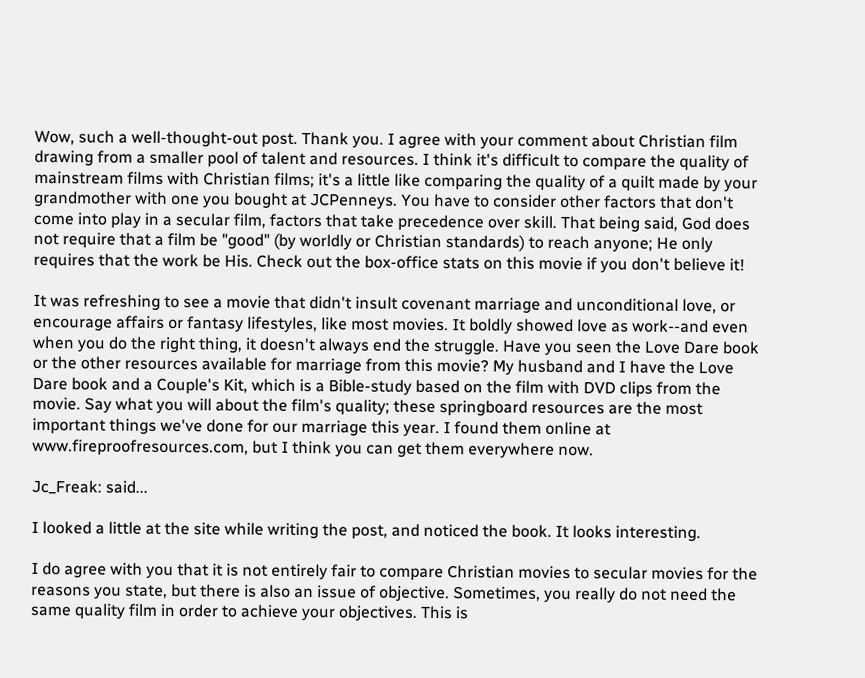Wow, such a well-thought-out post. Thank you. I agree with your comment about Christian film drawing from a smaller pool of talent and resources. I think it's difficult to compare the quality of mainstream films with Christian films; it's a little like comparing the quality of a quilt made by your grandmother with one you bought at JCPenneys. You have to consider other factors that don't come into play in a secular film, factors that take precedence over skill. That being said, God does not require that a film be "good" (by worldly or Christian standards) to reach anyone; He only requires that the work be His. Check out the box-office stats on this movie if you don't believe it!

It was refreshing to see a movie that didn't insult covenant marriage and unconditional love, or encourage affairs or fantasy lifestyles, like most movies. It boldly showed love as work--and even when you do the right thing, it doesn't always end the struggle. Have you seen the Love Dare book or the other resources available for marriage from this movie? My husband and I have the Love Dare book and a Couple's Kit, which is a Bible-study based on the film with DVD clips from the movie. Say what you will about the film's quality; these springboard resources are the most important things we've done for our marriage this year. I found them online at www.fireproofresources.com, but I think you can get them everywhere now.

Jc_Freak: said...

I looked a little at the site while writing the post, and noticed the book. It looks interesting.

I do agree with you that it is not entirely fair to compare Christian movies to secular movies for the reasons you state, but there is also an issue of objective. Sometimes, you really do not need the same quality film in order to achieve your objectives. This is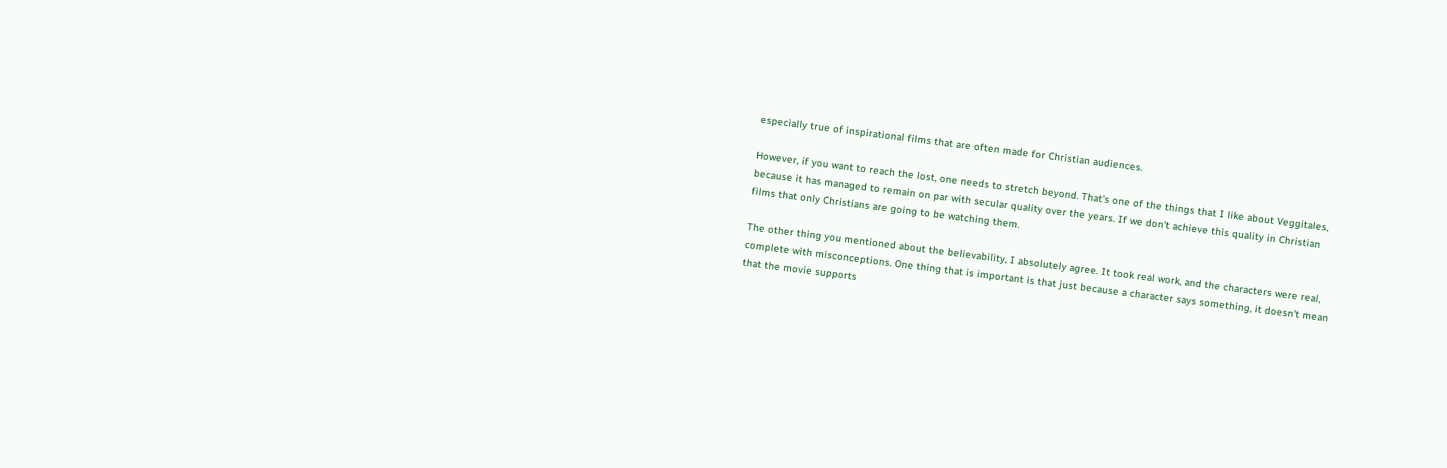especially true of inspirational films that are often made for Christian audiences.

However, if you want to reach the lost, one needs to stretch beyond. That's one of the things that I like about Veggitales, because it has managed to remain on par with secular quality over the years. If we don't achieve this quality in Christian films that only Christians are going to be watching them.

The other thing you mentioned about the believability, I absolutely agree. It took real work, and the characters were real, complete with misconceptions. One thing that is important is that just because a character says something, it doesn't mean that the movie supports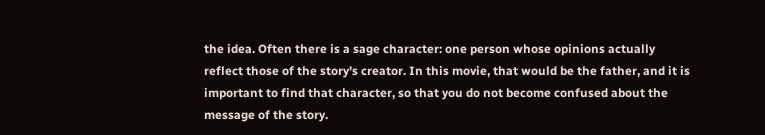the idea. Often there is a sage character: one person whose opinions actually reflect those of the story's creator. In this movie, that would be the father, and it is important to find that character, so that you do not become confused about the message of the story.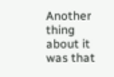Another thing about it was that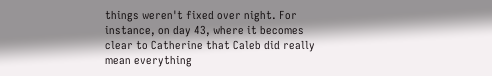things weren't fixed over night. For instance, on day 43, where it becomes clear to Catherine that Caleb did really mean everything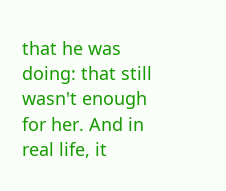that he was doing: that still wasn't enough for her. And in real life, it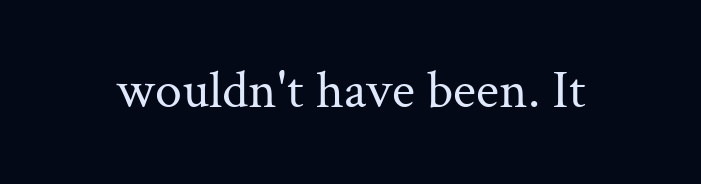wouldn't have been. It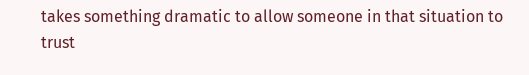takes something dramatic to allow someone in that situation to trust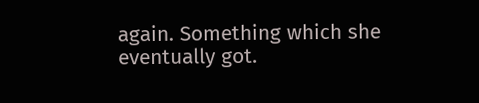again. Something which she eventually got.